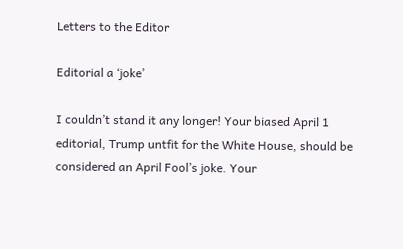Letters to the Editor

Editorial a ‘joke’

I couldn’t stand it any longer! Your biased April 1 editorial, Trump untfit for the White House, should be considered an April Fool’s joke. Your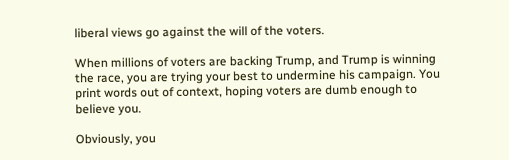liberal views go against the will of the voters.

When millions of voters are backing Trump, and Trump is winning the race, you are trying your best to undermine his campaign. You print words out of context, hoping voters are dumb enough to believe you.

Obviously, you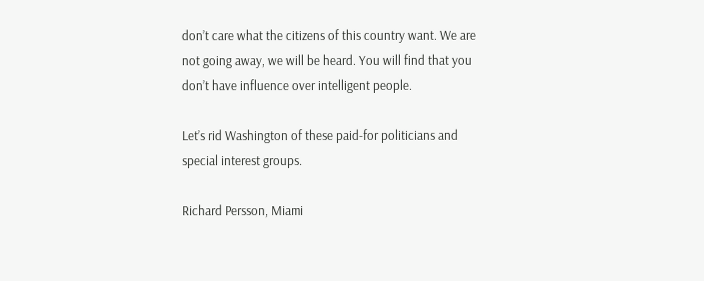don’t care what the citizens of this country want. We are not going away, we will be heard. You will find that you don’t have influence over intelligent people.

Let’s rid Washington of these paid-for politicians and special interest groups.

Richard Persson, Miami